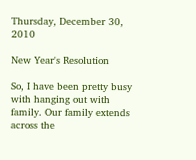Thursday, December 30, 2010

New Year's Resolution

So, I have been pretty busy with hanging out with family. Our family extends across the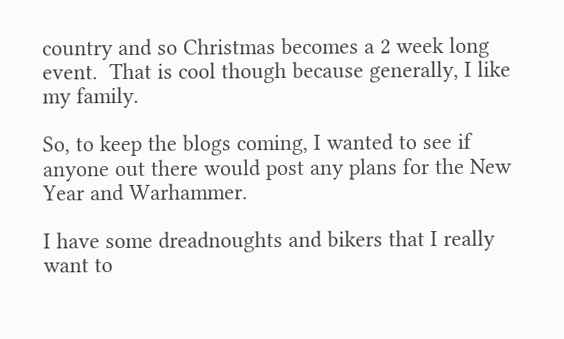country and so Christmas becomes a 2 week long event.  That is cool though because generally, I like my family.

So, to keep the blogs coming, I wanted to see if anyone out there would post any plans for the New Year and Warhammer.

I have some dreadnoughts and bikers that I really want to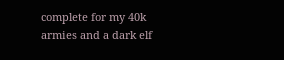complete for my 40k armies and a dark elf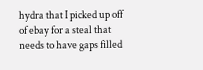hydra that I picked up off of ebay for a steal that needs to have gaps filled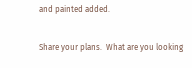and painted added.

Share your plans.  What are you looking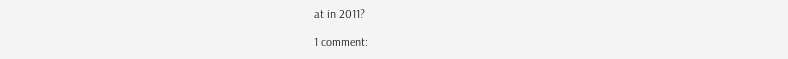at in 2011?

1 comment: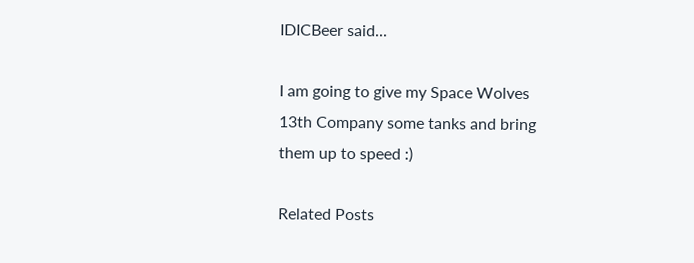IDICBeer said...

I am going to give my Space Wolves 13th Company some tanks and bring them up to speed :)

Related Posts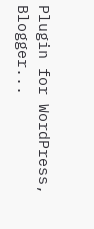Plugin for WordPress, Blogger...